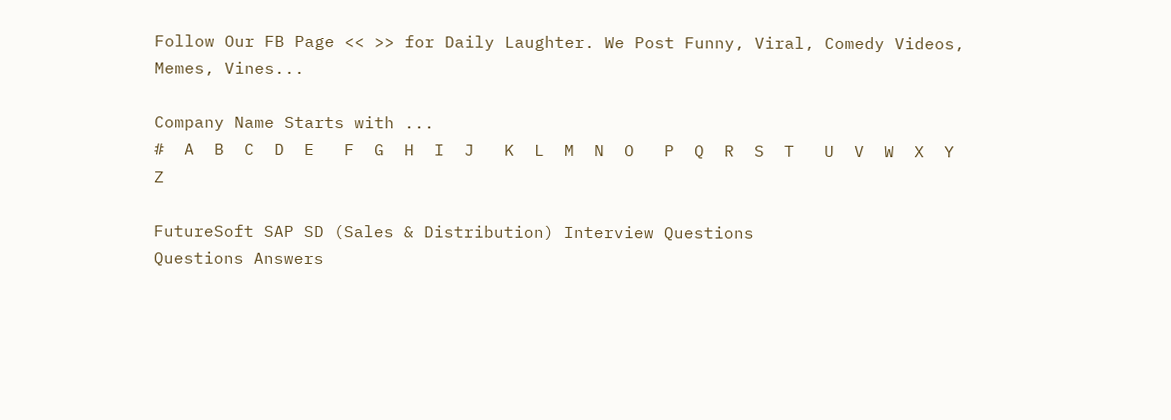Follow Our FB Page << >> for Daily Laughter. We Post Funny, Viral, Comedy Videos, Memes, Vines...

Company Name Starts with ...
#  A  B  C  D  E   F  G  H  I  J   K  L  M  N  O   P  Q  R  S  T   U  V  W  X  Y  Z

FutureSoft SAP SD (Sales & Distribution) Interview Questions
Questions Answers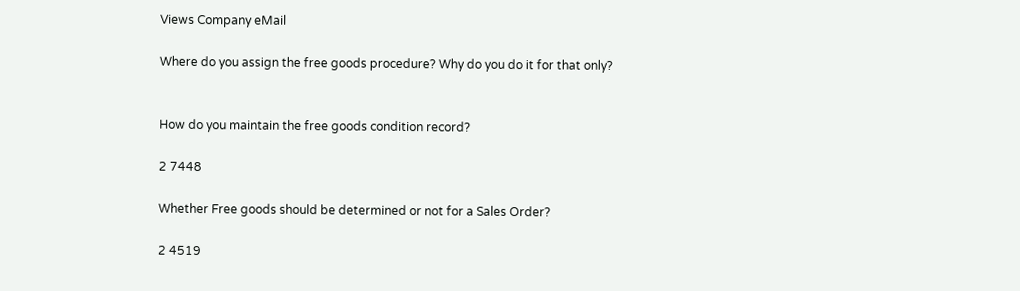Views Company eMail

Where do you assign the free goods procedure? Why do you do it for that only?


How do you maintain the free goods condition record?

2 7448

Whether Free goods should be determined or not for a Sales Order?

2 4519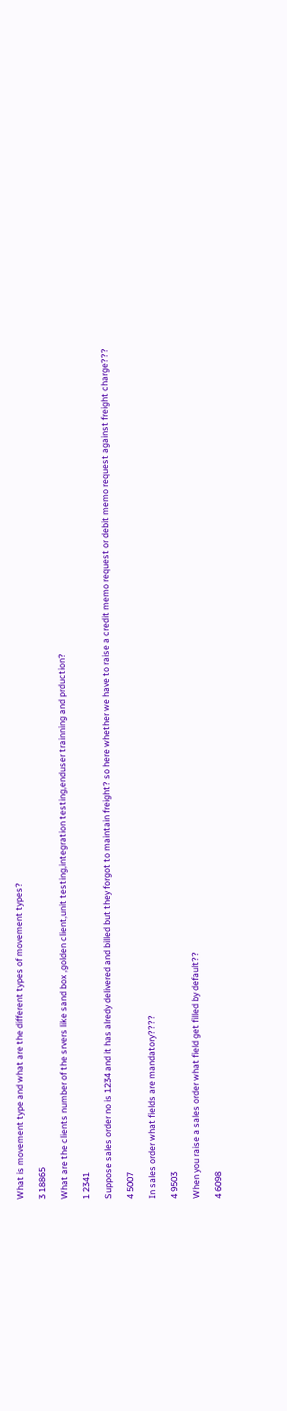What is movement type and what are the different types of movement types?

3 18865

What are the clients number of the srvers like sand box ,golden client,unit testing,integration testing,enduser trainning and prduction?

1 2341

Suppose sales order no is 1234 and it has alredy delivered and billed but they forgot to maintain freight? so here whether we have to raise a credit memo request or debit memo request against freight charge???

4 5007

In sales order what fields are mandatory????

4 9503

When you raise a sales order what field get filled by default??

4 6098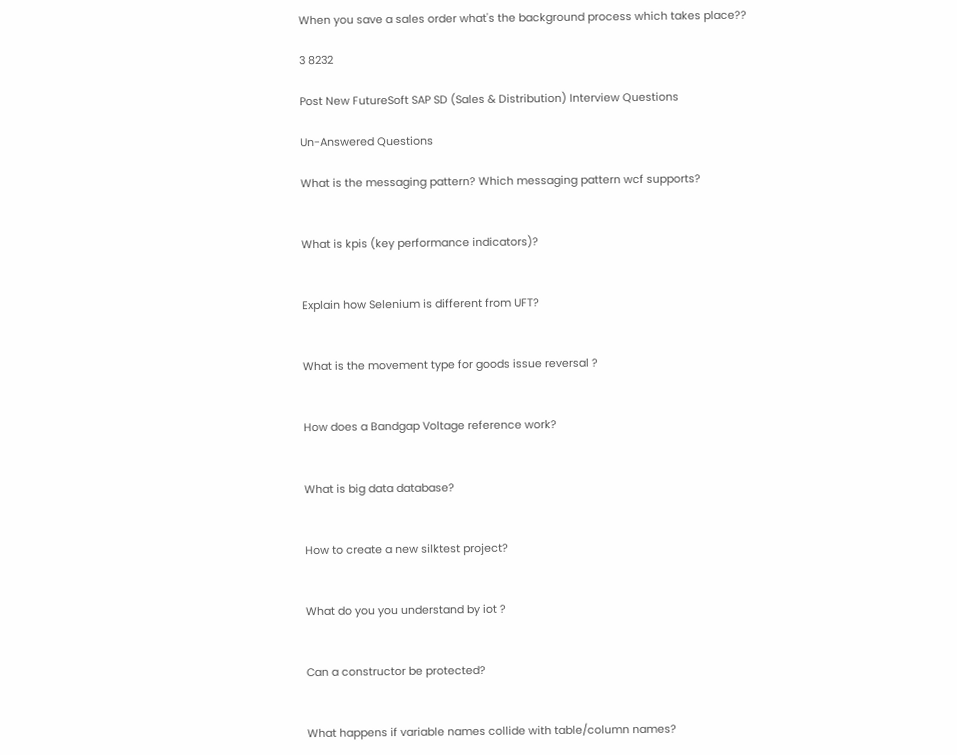When you save a sales order what's the background process which takes place??

3 8232

Post New FutureSoft SAP SD (Sales & Distribution) Interview Questions

Un-Answered Questions

What is the messaging pattern? Which messaging pattern wcf supports?


What is kpis (key performance indicators)?


Explain how Selenium is different from UFT?


What is the movement type for goods issue reversal ?


How does a Bandgap Voltage reference work?


What is big data database?


How to create a new silktest project?


What do you you understand by iot ?


Can a constructor be protected?


What happens if variable names collide with table/column names?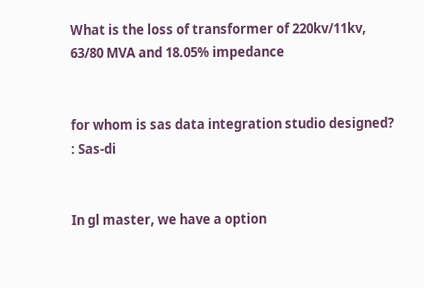What is the loss of transformer of 220kv/11kv, 63/80 MVA and 18.05% impedance


for whom is sas data integration studio designed? : Sas-di


In gl master, we have a option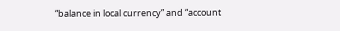“balance in local currency” and “account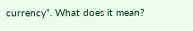currency”. What does it mean?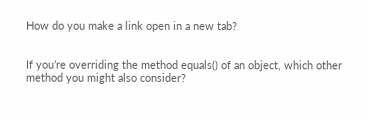How do you make a link open in a new tab?


If you’re overriding the method equals() of an object, which other method you might also consider?